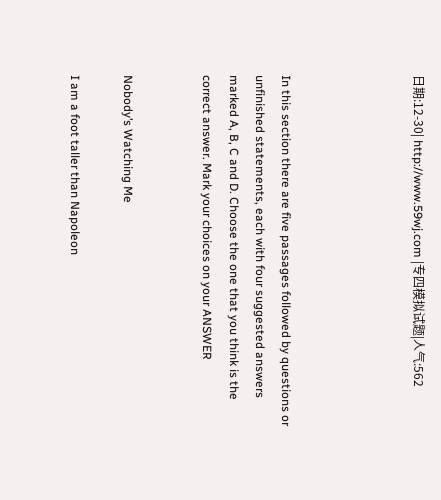日期:12-30| http://www.59wj.com |专四模拟试题|人气:562




In this section there are five passages followed by questions or unfinished statements, each with four suggested answers marked A, B, C and D. Choose the one that you think is the correct answer. Mark your choices on your ANSWER


Nobody’s Watching Me

I am a foot taller than Napoleon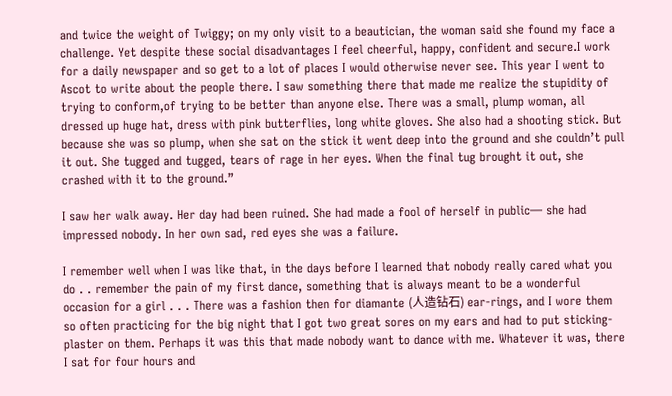and twice the weight of Twiggy; on my only visit to a beautician, the woman said she found my face a challenge. Yet despite these social disadvantages I feel cheerful, happy, confident and secure.I work for a daily newspaper and so get to a lot of places I would otherwise never see. This year I went to Ascot to write about the people there. I saw something there that made me realize the stupidity of trying to conform,of trying to be better than anyone else. There was a small, plump woman, all dressed up huge hat, dress with pink butterflies, long white gloves. She also had a shooting stick. But because she was so plump, when she sat on the stick it went deep into the ground and she couldn’t pull it out. She tugged and tugged, tears of rage in her eyes. When the final tug brought it out, she crashed with it to the ground.”

I saw her walk away. Her day had been ruined. She had made a fool of herself in public— she had impressed nobody. In her own sad, red eyes she was a failure.

I remember well when I was like that, in the days before I learned that nobody really cared what you do . . remember the pain of my first dance, something that is always meant to be a wonderful occasion for a girl . . . There was a fashion then for diamante (人造钻石) ear-rings, and I wore them so often practicing for the big night that I got two great sores on my ears and had to put sticking-plaster on them. Perhaps it was this that made nobody want to dance with me. Whatever it was, there I sat for four hours and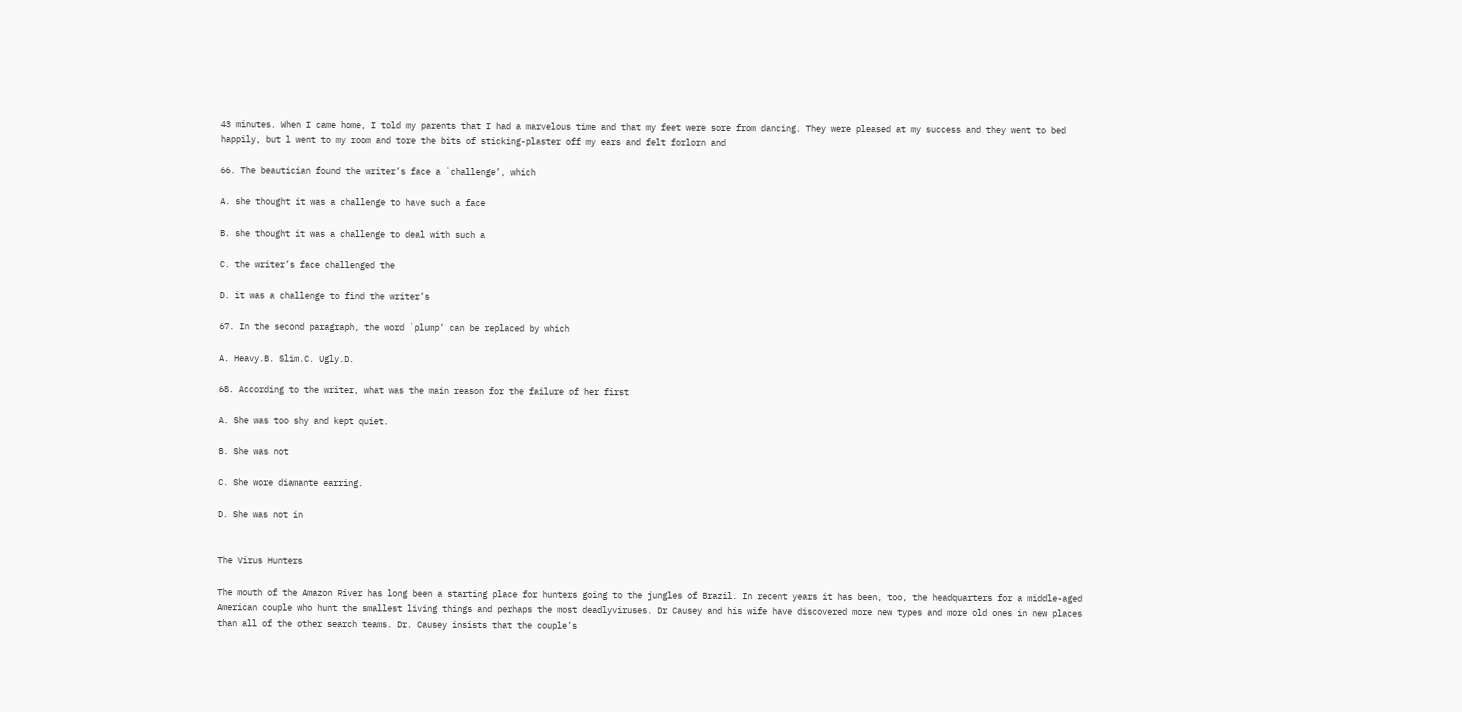43 minutes. When I came home, I told my parents that I had a marvelous time and that my feet were sore from dancing. They were pleased at my success and they went to bed happily, but l went to my room and tore the bits of sticking-plaster off my ears and felt forlorn and

66. The beautician found the writer’s face a `challenge’, which

A. she thought it was a challenge to have such a face

B. she thought it was a challenge to deal with such a

C. the writer’s face challenged the

D. it was a challenge to find the writer’s

67. In the second paragraph, the word `plump’ can be replaced by which

A. Heavy.B. Slim.C. Ugly.D.

68. According to the writer, what was the main reason for the failure of her first

A. She was too shy and kept quiet.

B. She was not

C. She wore diamante earring.

D. She was not in


The Virus Hunters

The mouth of the Amazon River has long been a starting place for hunters going to the jungles of Brazil. In recent years it has been, too, the headquarters for a middle-aged American couple who hunt the smallest living things and perhaps the most deadlyviruses. Dr Causey and his wife have discovered more new types and more old ones in new places than all of the other search teams. Dr. Causey insists that the couple’s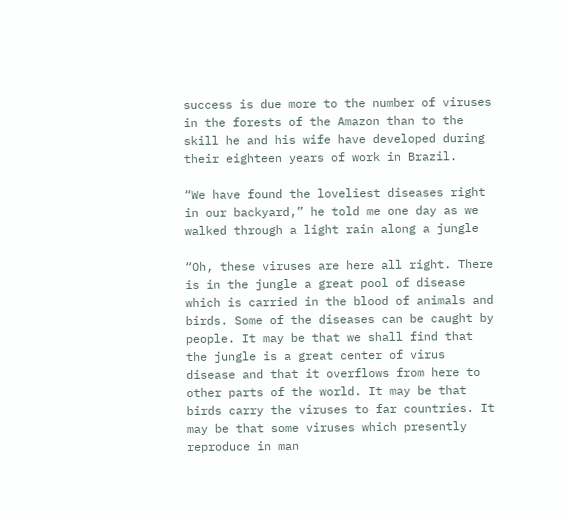success is due more to the number of viruses in the forests of the Amazon than to the skill he and his wife have developed during their eighteen years of work in Brazil.

“We have found the loveliest diseases right in our backyard,” he told me one day as we walked through a light rain along a jungle

“Oh, these viruses are here all right. There is in the jungle a great pool of disease which is carried in the blood of animals and birds. Some of the diseases can be caught by people. It may be that we shall find that the jungle is a great center of virus disease and that it overflows from here to other parts of the world. It may be that birds carry the viruses to far countries. It may be that some viruses which presently reproduce in man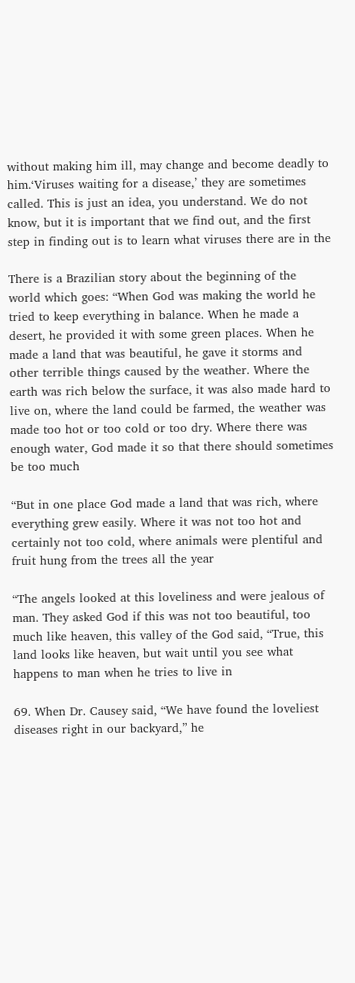without making him ill, may change and become deadly to him.‘Viruses waiting for a disease,’ they are sometimes called. This is just an idea, you understand. We do not know, but it is important that we find out, and the first step in finding out is to learn what viruses there are in the

There is a Brazilian story about the beginning of the world which goes: “When God was making the world he tried to keep everything in balance. When he made a desert, he provided it with some green places. When he made a land that was beautiful, he gave it storms and other terrible things caused by the weather. Where the earth was rich below the surface, it was also made hard to live on, where the land could be farmed, the weather was made too hot or too cold or too dry. Where there was enough water, God made it so that there should sometimes be too much

“But in one place God made a land that was rich, where everything grew easily. Where it was not too hot and certainly not too cold, where animals were plentiful and fruit hung from the trees all the year

“The angels looked at this loveliness and were jealous of man. They asked God if this was not too beautiful, too much like heaven, this valley of the God said, “True, this land looks like heaven, but wait until you see what happens to man when he tries to live in

69. When Dr. Causey said, “We have found the loveliest diseases right in our backyard,” he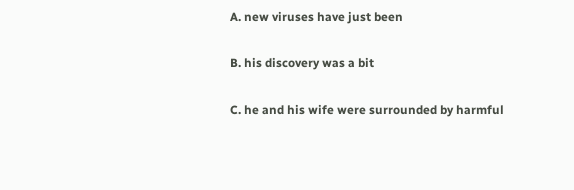A. new viruses have just been

B. his discovery was a bit

C. he and his wife were surrounded by harmful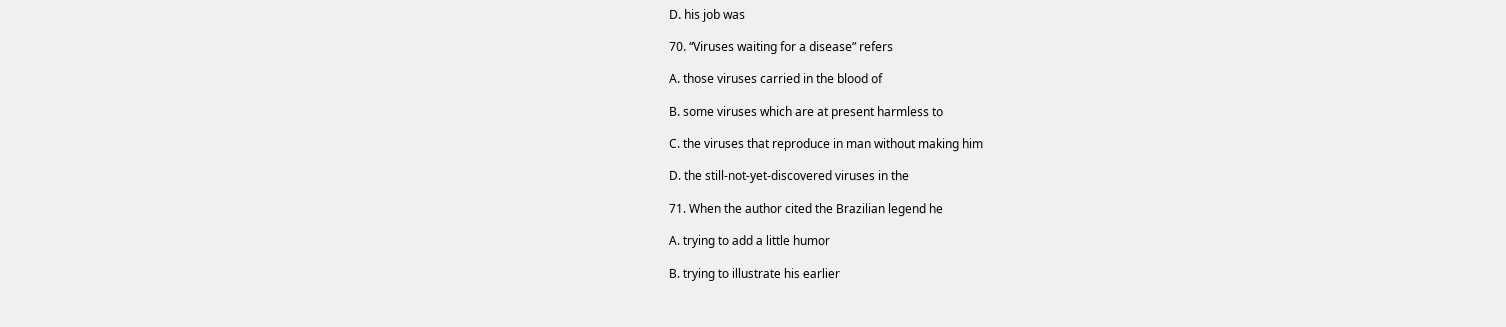D. his job was

70. “Viruses waiting for a disease” refers

A. those viruses carried in the blood of

B. some viruses which are at present harmless to

C. the viruses that reproduce in man without making him

D. the still-not-yet-discovered viruses in the

71. When the author cited the Brazilian legend he

A. trying to add a little humor

B. trying to illustrate his earlier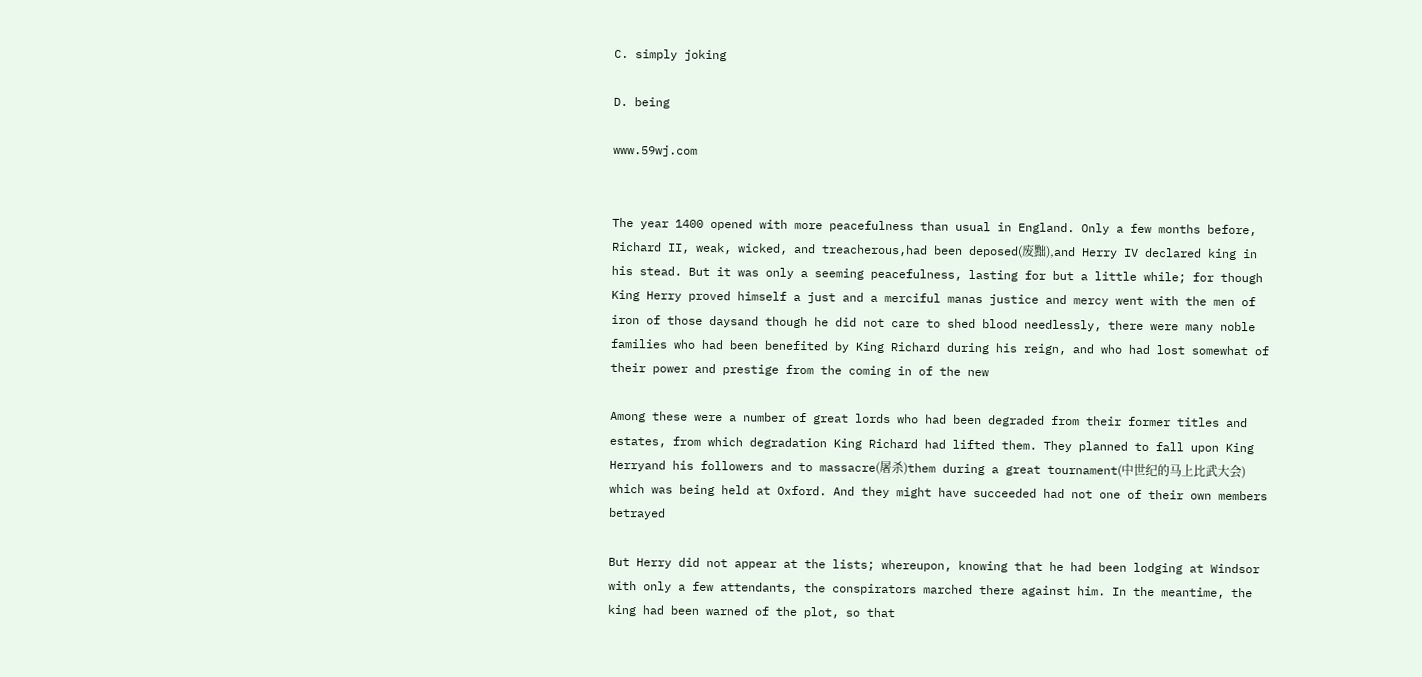C. simply joking

D. being

www.59wj.com


The year 1400 opened with more peacefulness than usual in England. Only a few months before, Richard II, weak, wicked, and treacherous,had been deposed(废黜),and Herry IV declared king in his stead. But it was only a seeming peacefulness, lasting for but a little while; for though King Herry proved himself a just and a merciful manas justice and mercy went with the men of iron of those daysand though he did not care to shed blood needlessly, there were many noble families who had been benefited by King Richard during his reign, and who had lost somewhat of their power and prestige from the coming in of the new

Among these were a number of great lords who had been degraded from their former titles and estates, from which degradation King Richard had lifted them. They planned to fall upon King Herryand his followers and to massacre(屠杀)them during a great tournament(中世纪的马上比武大会) which was being held at Oxford. And they might have succeeded had not one of their own members betrayed

But Herry did not appear at the lists; whereupon, knowing that he had been lodging at Windsor with only a few attendants, the conspirators marched there against him. In the meantime, the king had been warned of the plot, so that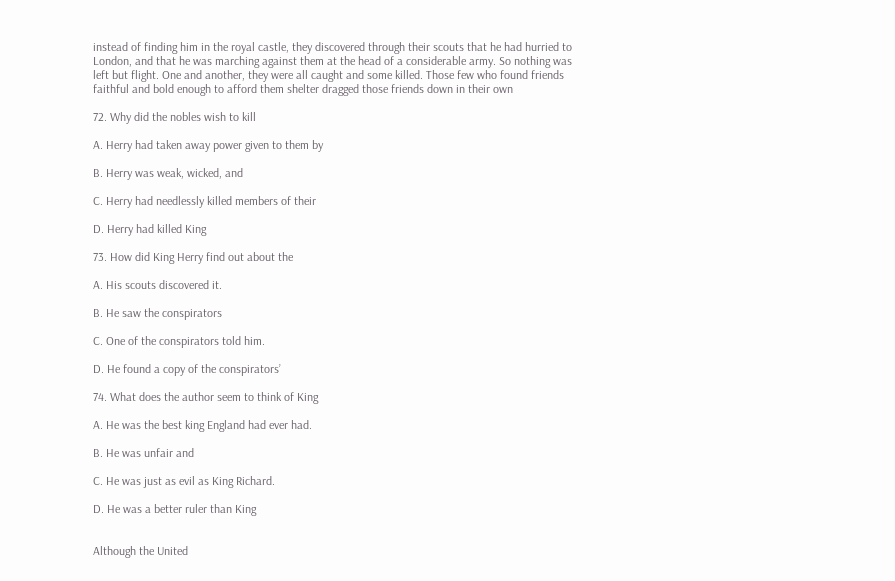instead of finding him in the royal castle, they discovered through their scouts that he had hurried to London, and that he was marching against them at the head of a considerable army. So nothing was left but flight. One and another, they were all caught and some killed. Those few who found friends faithful and bold enough to afford them shelter dragged those friends down in their own

72. Why did the nobles wish to kill

A. Herry had taken away power given to them by

B. Herry was weak, wicked, and

C. Herry had needlessly killed members of their

D. Herry had killed King

73. How did King Herry find out about the

A. His scouts discovered it.

B. He saw the conspirators

C. One of the conspirators told him.

D. He found a copy of the conspirators’

74. What does the author seem to think of King

A. He was the best king England had ever had.

B. He was unfair and

C. He was just as evil as King Richard.

D. He was a better ruler than King


Although the United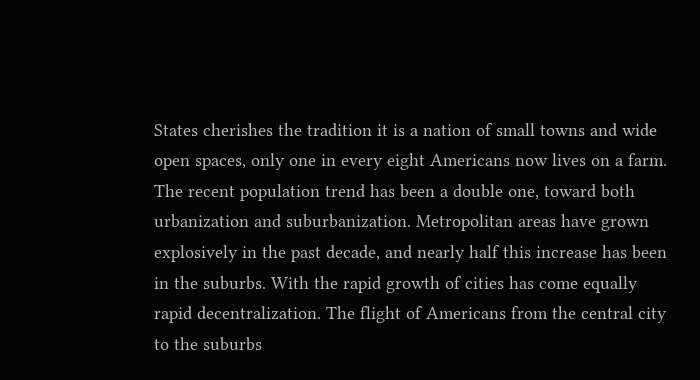States cherishes the tradition it is a nation of small towns and wide open spaces, only one in every eight Americans now lives on a farm. The recent population trend has been a double one, toward both urbanization and suburbanization. Metropolitan areas have grown explosively in the past decade, and nearly half this increase has been in the suburbs. With the rapid growth of cities has come equally rapid decentralization. The flight of Americans from the central city to the suburbs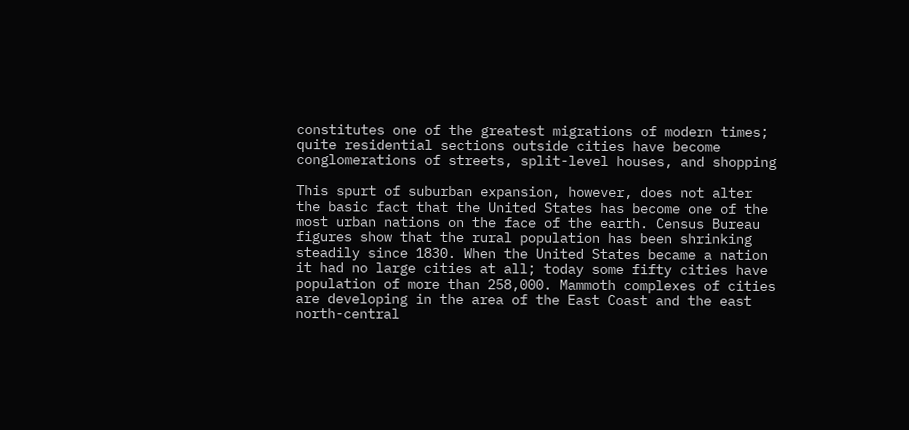constitutes one of the greatest migrations of modern times; quite residential sections outside cities have become conglomerations of streets, split-level houses, and shopping

This spurt of suburban expansion, however, does not alter the basic fact that the United States has become one of the most urban nations on the face of the earth. Census Bureau figures show that the rural population has been shrinking steadily since 1830. When the United States became a nation it had no large cities at all; today some fifty cities have population of more than 258,000. Mammoth complexes of cities are developing in the area of the East Coast and the east north-central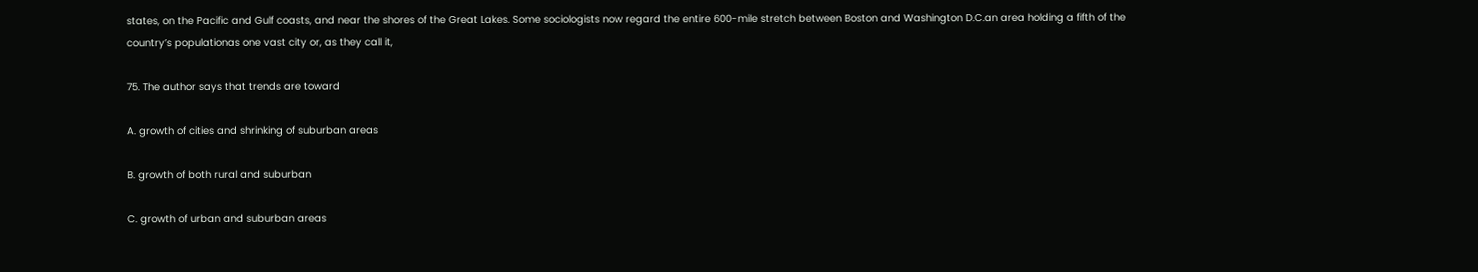states, on the Pacific and Gulf coasts, and near the shores of the Great Lakes. Some sociologists now regard the entire 600-mile stretch between Boston and Washington D.C.an area holding a fifth of the country’s populationas one vast city or, as they call it,

75. The author says that trends are toward

A. growth of cities and shrinking of suburban areas

B. growth of both rural and suburban

C. growth of urban and suburban areas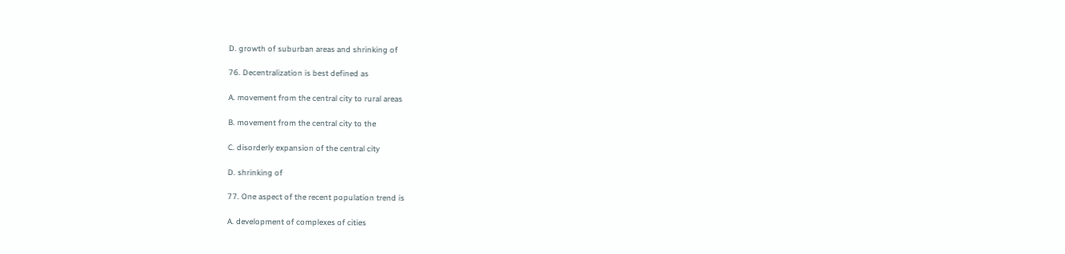D. growth of suburban areas and shrinking of

76. Decentralization is best defined as

A. movement from the central city to rural areas

B. movement from the central city to the

C. disorderly expansion of the central city

D. shrinking of

77. One aspect of the recent population trend is

A. development of complexes of cities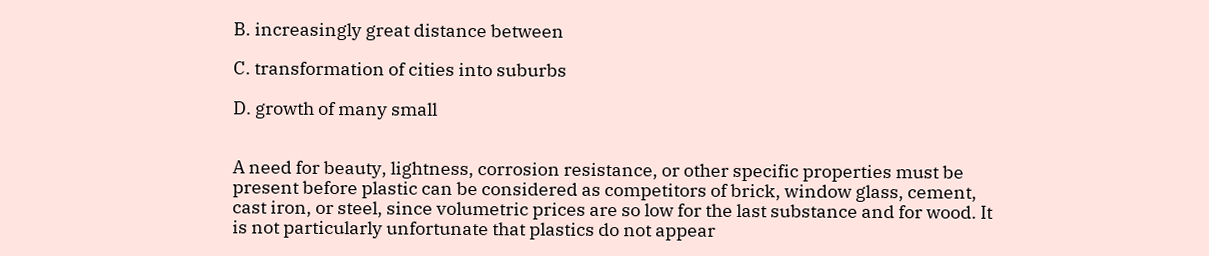B. increasingly great distance between

C. transformation of cities into suburbs

D. growth of many small


A need for beauty, lightness, corrosion resistance, or other specific properties must be present before plastic can be considered as competitors of brick, window glass, cement, cast iron, or steel, since volumetric prices are so low for the last substance and for wood. It is not particularly unfortunate that plastics do not appear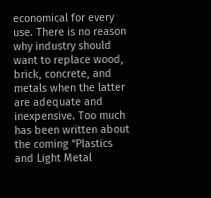economical for every use. There is no reason why industry should want to replace wood, brick, concrete, and metals when the latter are adequate and inexpensive. Too much has been written about the coming “Plastics and Light Metal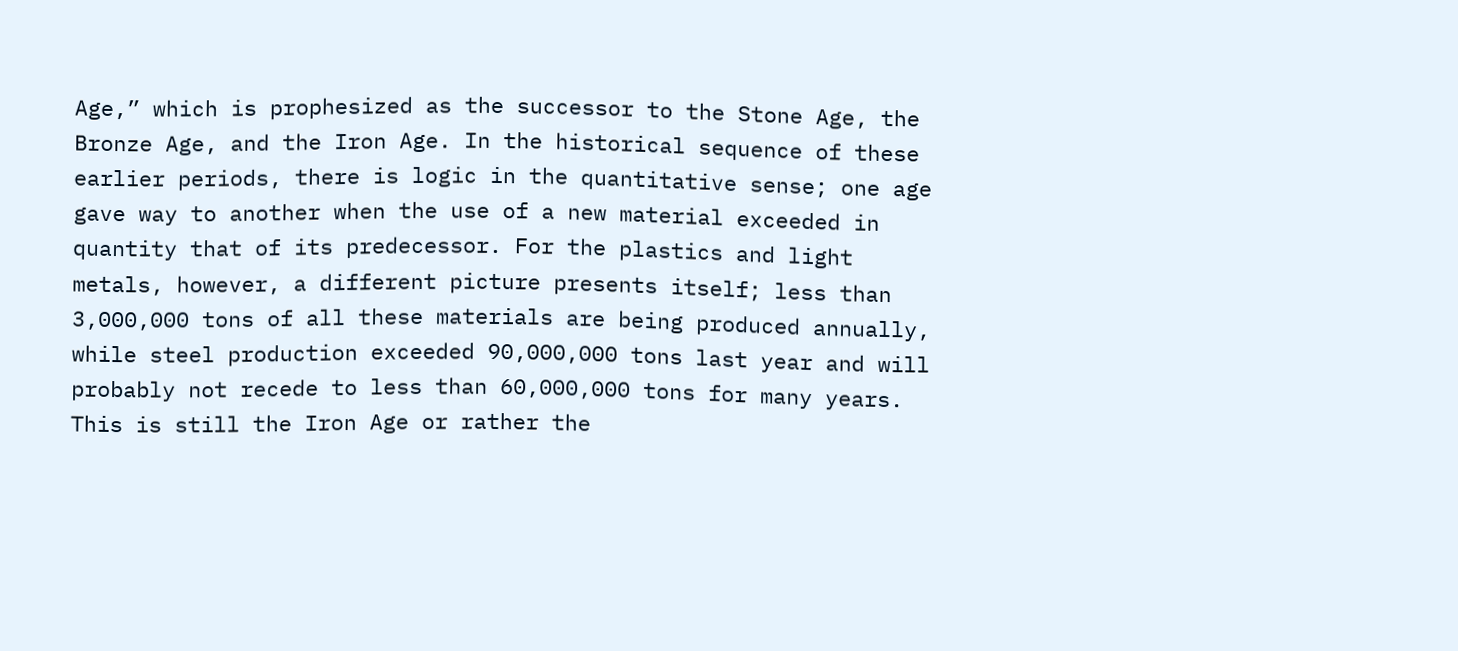Age,” which is prophesized as the successor to the Stone Age, the Bronze Age, and the Iron Age. In the historical sequence of these earlier periods, there is logic in the quantitative sense; one age gave way to another when the use of a new material exceeded in quantity that of its predecessor. For the plastics and light metals, however, a different picture presents itself; less than 3,000,000 tons of all these materials are being produced annually, while steel production exceeded 90,000,000 tons last year and will probably not recede to less than 60,000,000 tons for many years. This is still the Iron Age or rather the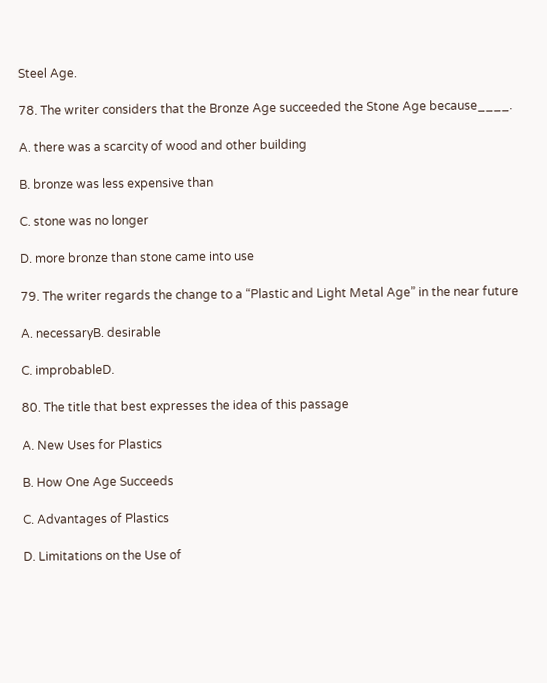Steel Age.

78. The writer considers that the Bronze Age succeeded the Stone Age because____.

A. there was a scarcity of wood and other building

B. bronze was less expensive than

C. stone was no longer

D. more bronze than stone came into use

79. The writer regards the change to a “Plastic and Light Metal Age” in the near future

A. necessaryB. desirable

C. improbableD.

80. The title that best expresses the idea of this passage

A. New Uses for Plastics

B. How One Age Succeeds

C. Advantages of Plastics

D. Limitations on the Use of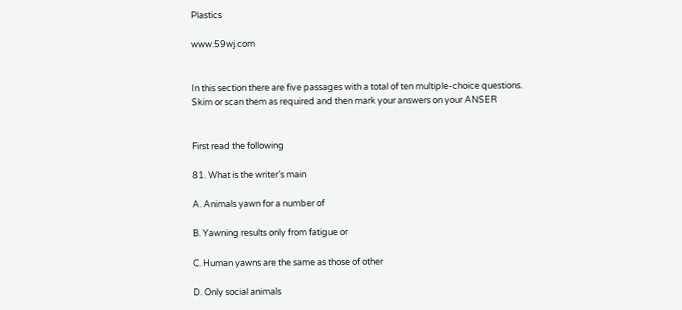Plastics

www.59wj.com


In this section there are five passages with a total of ten multiple-choice questions. Skim or scan them as required and then mark your answers on your ANSER


First read the following

81. What is the writer’s main

A. Animals yawn for a number of

B. Yawning results only from fatigue or

C. Human yawns are the same as those of other

D. Only social animals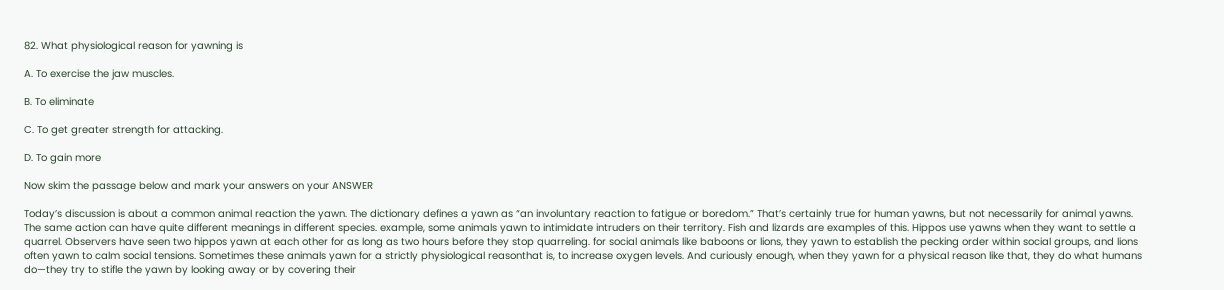82. What physiological reason for yawning is

A. To exercise the jaw muscles.

B. To eliminate

C. To get greater strength for attacking.

D. To gain more

Now skim the passage below and mark your answers on your ANSWER

Today’s discussion is about a common animal reaction the yawn. The dictionary defines a yawn as “an involuntary reaction to fatigue or boredom.” That’s certainly true for human yawns, but not necessarily for animal yawns. The same action can have quite different meanings in different species. example, some animals yawn to intimidate intruders on their territory. Fish and lizards are examples of this. Hippos use yawns when they want to settle a quarrel. Observers have seen two hippos yawn at each other for as long as two hours before they stop quarreling. for social animals like baboons or lions, they yawn to establish the pecking order within social groups, and lions often yawn to calm social tensions. Sometimes these animals yawn for a strictly physiological reasonthat is, to increase oxygen levels. And curiously enough, when they yawn for a physical reason like that, they do what humans do—they try to stifle the yawn by looking away or by covering their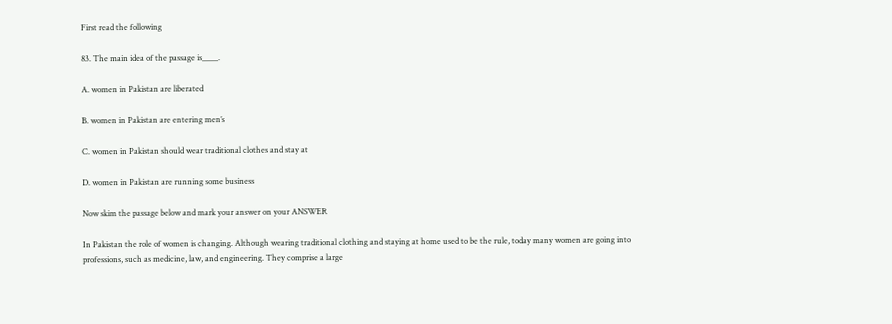First read the following

83. The main idea of the passage is____.

A. women in Pakistan are liberated

B. women in Pakistan are entering men’s

C. women in Pakistan should wear traditional clothes and stay at

D. women in Pakistan are running some business

Now skim the passage below and mark your answer on your ANSWER

In Pakistan the role of women is changing. Although wearing traditional clothing and staying at home used to be the rule, today many women are going into professions, such as medicine, law, and engineering. They comprise a large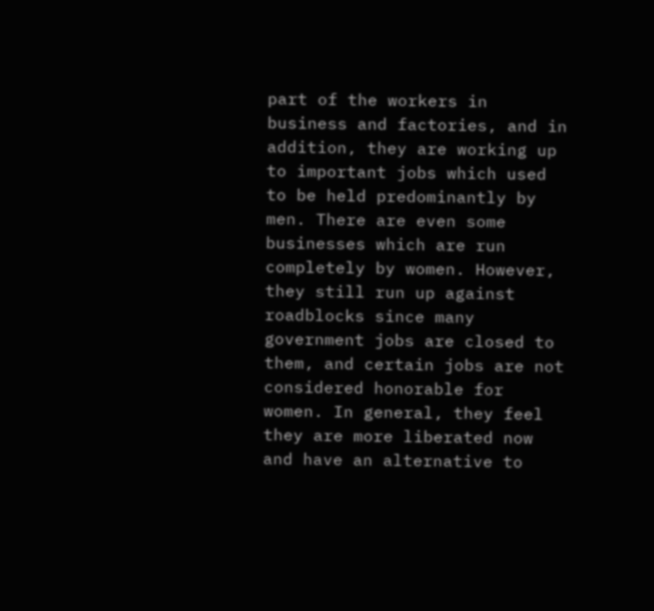part of the workers in business and factories, and in addition, they are working up to important jobs which used to be held predominantly by men. There are even some businesses which are run completely by women. However, they still run up against roadblocks since many government jobs are closed to them, and certain jobs are not considered honorable for women. In general, they feel they are more liberated now and have an alternative to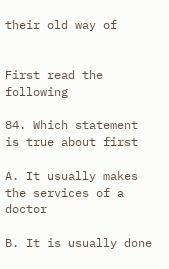their old way of


First read the following

84. Which statement is true about first

A. It usually makes the services of a doctor

B. It is usually done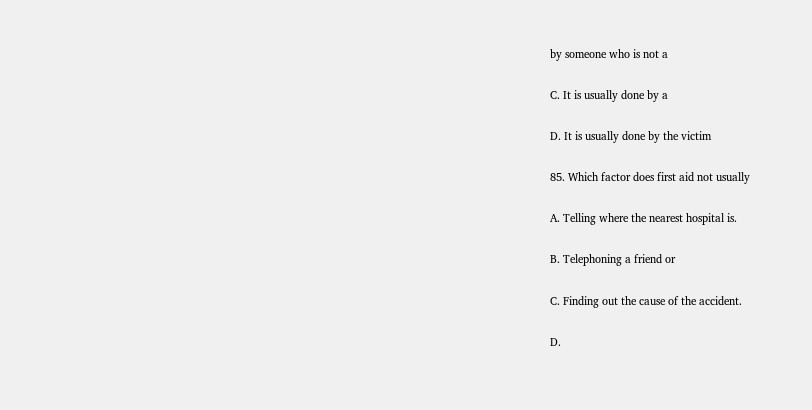by someone who is not a

C. It is usually done by a

D. It is usually done by the victim

85. Which factor does first aid not usually

A. Telling where the nearest hospital is.

B. Telephoning a friend or

C. Finding out the cause of the accident.

D.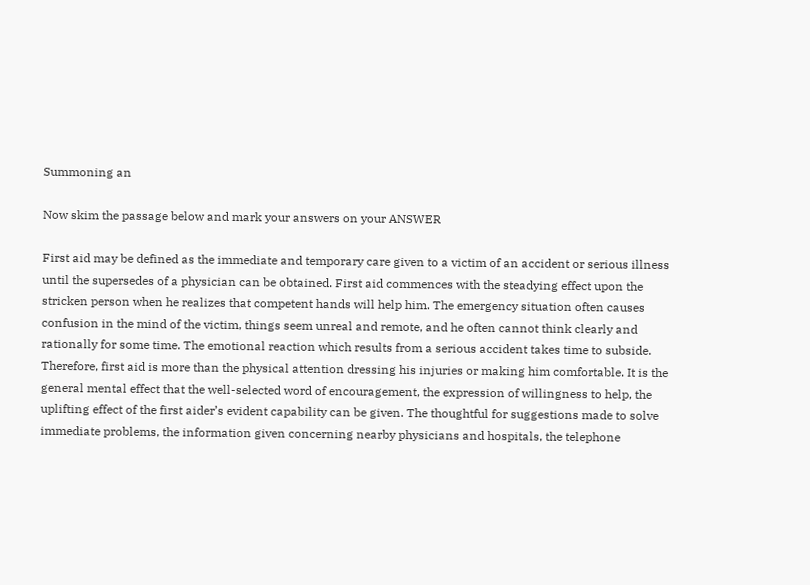Summoning an

Now skim the passage below and mark your answers on your ANSWER

First aid may be defined as the immediate and temporary care given to a victim of an accident or serious illness until the supersedes of a physician can be obtained. First aid commences with the steadying effect upon the stricken person when he realizes that competent hands will help him. The emergency situation often causes confusion in the mind of the victim, things seem unreal and remote, and he often cannot think clearly and rationally for some time. The emotional reaction which results from a serious accident takes time to subside. Therefore, first aid is more than the physical attention dressing his injuries or making him comfortable. It is the general mental effect that the well-selected word of encouragement, the expression of willingness to help, the uplifting effect of the first aider’s evident capability can be given. The thoughtful for suggestions made to solve immediate problems, the information given concerning nearby physicians and hospitals, the telephone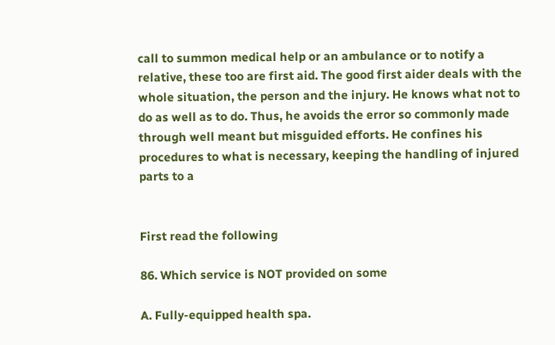call to summon medical help or an ambulance or to notify a relative, these too are first aid. The good first aider deals with the whole situation, the person and the injury. He knows what not to do as well as to do. Thus, he avoids the error so commonly made through well meant but misguided efforts. He confines his procedures to what is necessary, keeping the handling of injured parts to a


First read the following

86. Which service is NOT provided on some

A. Fully-equipped health spa.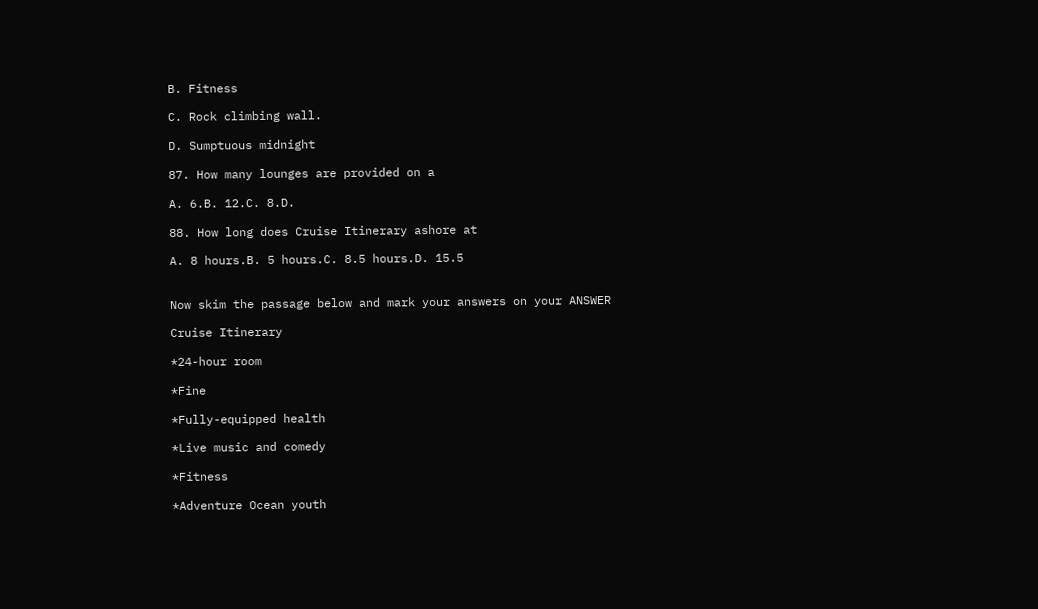B. Fitness

C. Rock climbing wall.

D. Sumptuous midnight

87. How many lounges are provided on a

A. 6.B. 12.C. 8.D.

88. How long does Cruise Itinerary ashore at

A. 8 hours.B. 5 hours.C. 8.5 hours.D. 15.5


Now skim the passage below and mark your answers on your ANSWER

Cruise Itinerary

*24-hour room

*Fine

*Fully-equipped health

*Live music and comedy

*Fitness

*Adventure Ocean youth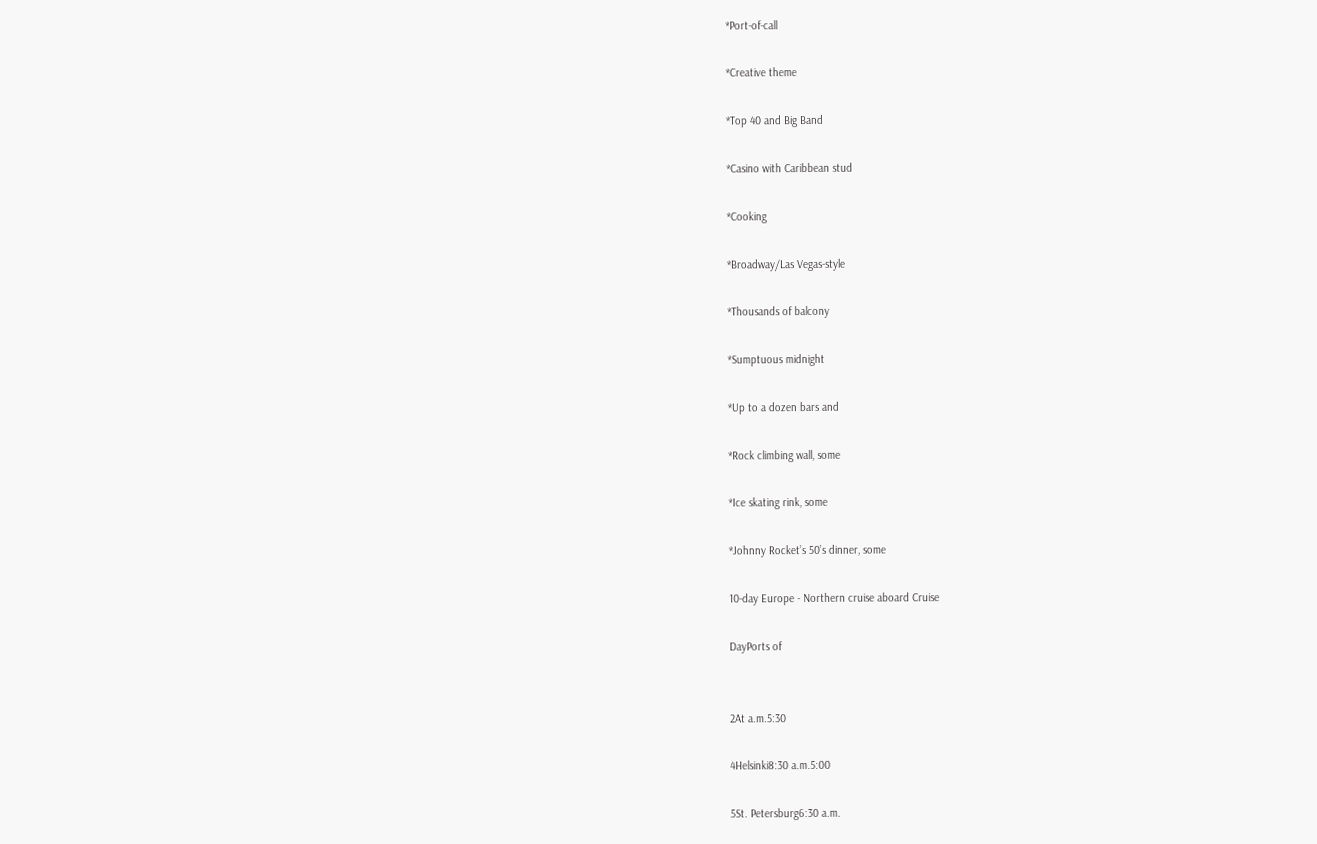*Port-of-call

*Creative theme

*Top 40 and Big Band

*Casino with Caribbean stud

*Cooking

*Broadway/Las Vegas-style

*Thousands of balcony

*Sumptuous midnight

*Up to a dozen bars and

*Rock climbing wall, some

*Ice skating rink, some

*Johnny Rocket’s 50’s dinner, some

10-day Europe - Northern cruise aboard Cruise

DayPorts of


2At a.m.5:30

4Helsinki8:30 a.m.5:00

5St. Petersburg6:30 a.m.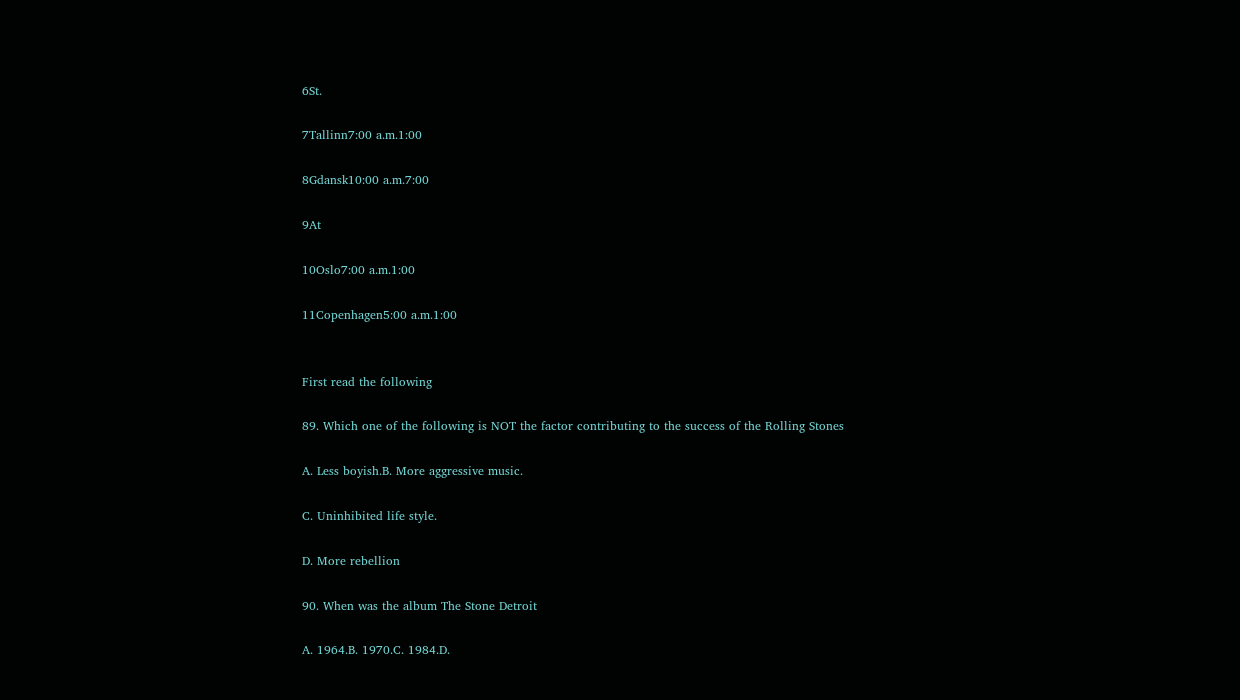6St.

7Tallinn7:00 a.m.1:00

8Gdansk10:00 a.m.7:00

9At

10Oslo7:00 a.m.1:00

11Copenhagen5:00 a.m.1:00


First read the following

89. Which one of the following is NOT the factor contributing to the success of the Rolling Stones

A. Less boyish.B. More aggressive music.

C. Uninhibited life style.

D. More rebellion

90. When was the album The Stone Detroit

A. 1964.B. 1970.C. 1984.D.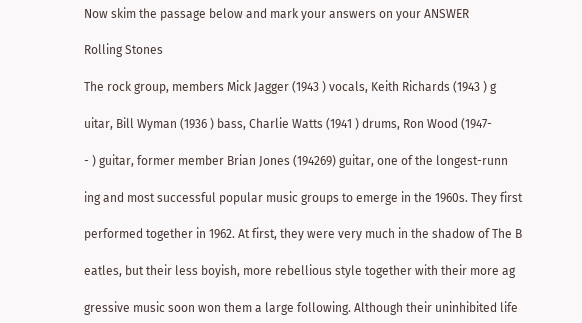Now skim the passage below and mark your answers on your ANSWER

Rolling Stones

The rock group, members Mick Jagger (1943 ) vocals, Keith Richards (1943 ) g

uitar, Bill Wyman (1936 ) bass, Charlie Watts (1941 ) drums, Ron Wood (1947-

- ) guitar, former member Brian Jones (194269) guitar, one of the longest-runn

ing and most successful popular music groups to emerge in the 1960s. They first

performed together in 1962. At first, they were very much in the shadow of The B

eatles, but their less boyish, more rebellious style together with their more ag

gressive music soon won them a large following. Although their uninhibited life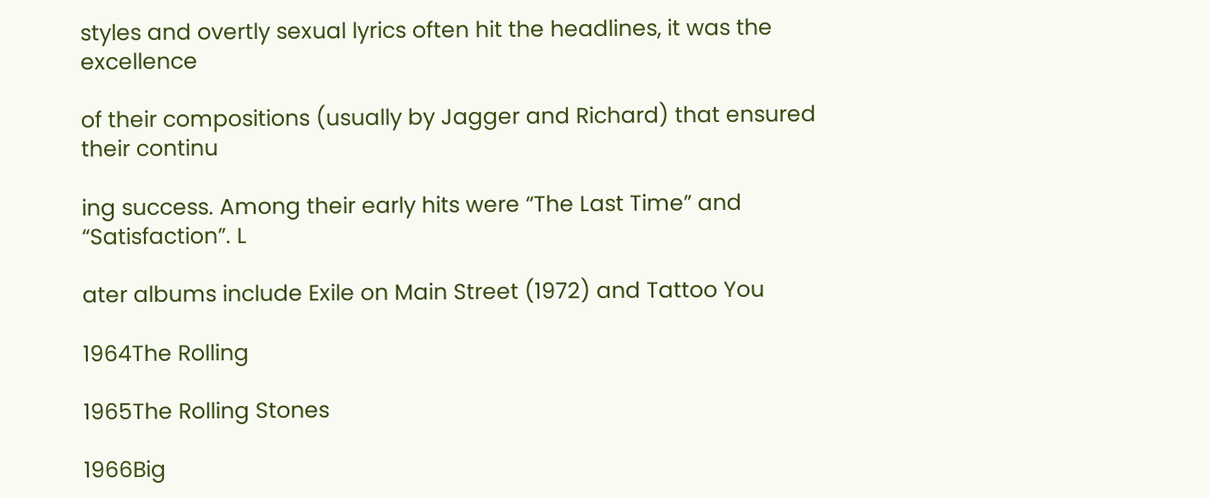styles and overtly sexual lyrics often hit the headlines, it was the excellence

of their compositions (usually by Jagger and Richard) that ensured their continu

ing success. Among their early hits were “The Last Time” and “Satisfaction”. L

ater albums include Exile on Main Street (1972) and Tattoo You

1964The Rolling

1965The Rolling Stones

1966Big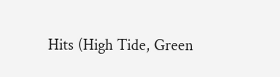Hits (High Tide, Green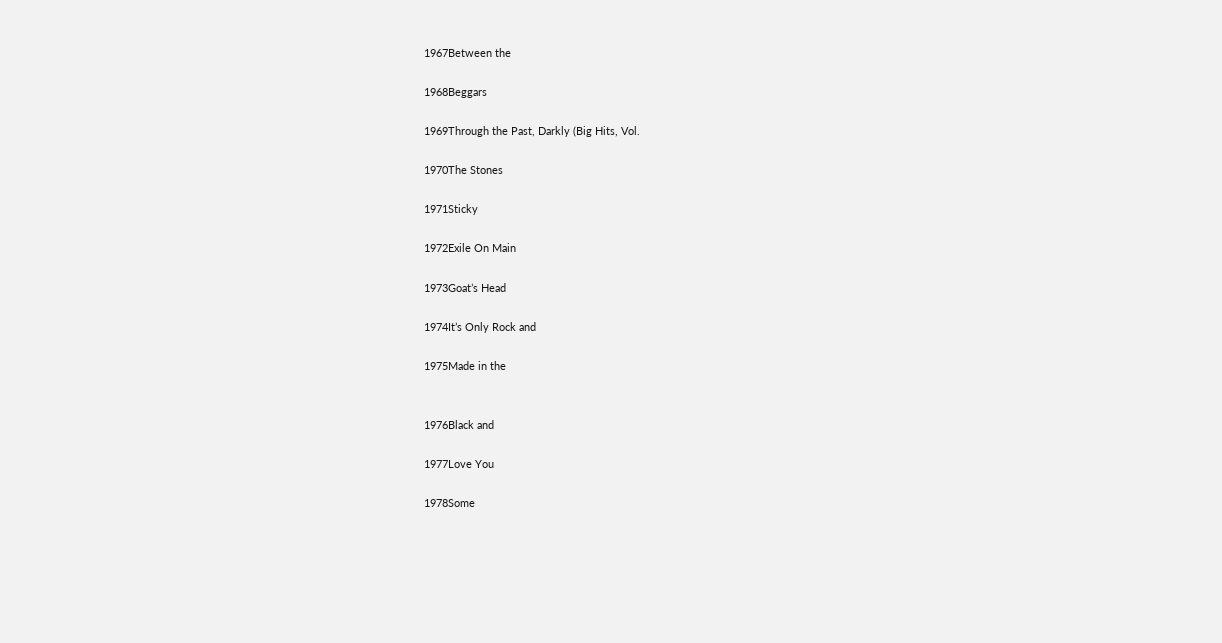1967Between the

1968Beggars

1969Through the Past, Darkly (Big Hits, Vol.

1970The Stones

1971Sticky

1972Exile On Main

1973Goat’s Head

1974It’s Only Rock and

1975Made in the


1976Black and

1977Love You

1978Some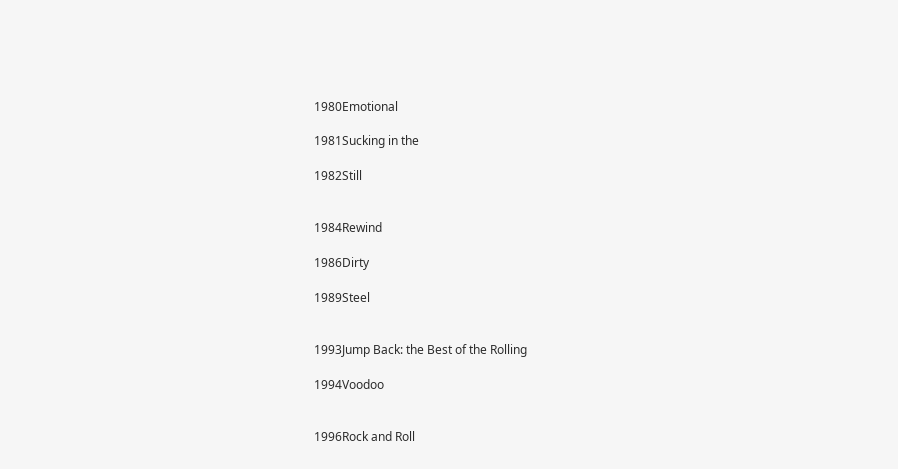1980Emotional

1981Sucking in the

1982Still


1984Rewind

1986Dirty

1989Steel


1993Jump Back: the Best of the Rolling

1994Voodoo


1996Rock and Roll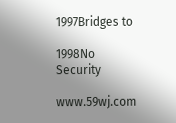1997Bridges to

1998No Security

www.59wj.com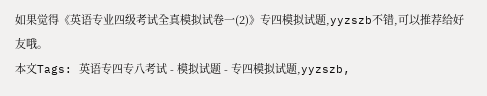如果觉得《英语专业四级考试全真模拟试卷一(2)》专四模拟试题,yyzszb不错,可以推荐给好友哦。
本文Tags: 英语专四专八考试 - 模拟试题 - 专四模拟试题,yyzszb,